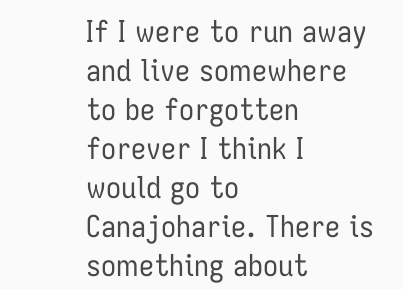If I were to run away and live somewhere to be forgotten forever I think I would go to Canajoharie. There is something about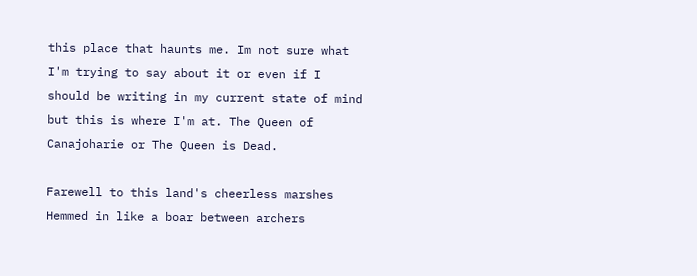this place that haunts me. Im not sure what I'm trying to say about it or even if I should be writing in my current state of mind but this is where I'm at. The Queen of Canajoharie or The Queen is Dead.

Farewell to this land's cheerless marshes
Hemmed in like a boar between archers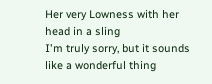Her very Lowness with her head in a sling
I'm truly sorry, but it sounds like a wonderful thing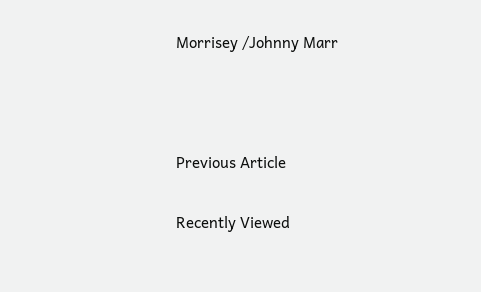Morrisey /Johnny Marr



Previous Article

Recently Viewed